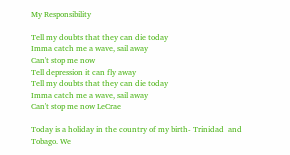My Responsibility

Tell my doubts that they can die today
Imma catch me a wave, sail away
Can't stop me now
Tell depression it can fly away
Tell my doubts that they can die today
Imma catch me a wave, sail away
Can't stop me now LeCrae

Today is a holiday in the country of my birth- Trinidad  and Tobago. We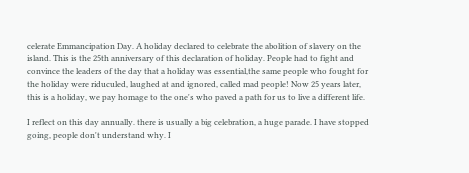celerate Emmancipation Day. A holiday declared to celebrate the abolition of slavery on the island. This is the 25th anniversary of this declaration of holiday. People had to fight and convince the leaders of the day that a holiday was essential,the same people who fought for the holiday were riduculed, laughed at and ignored, called mad people! Now 25 years later, this is a holiday, we pay homage to the one's who paved a path for us to live a different life.

I reflect on this day annually. there is usually a big celebration, a huge parade. I have stopped going, people don't understand why. I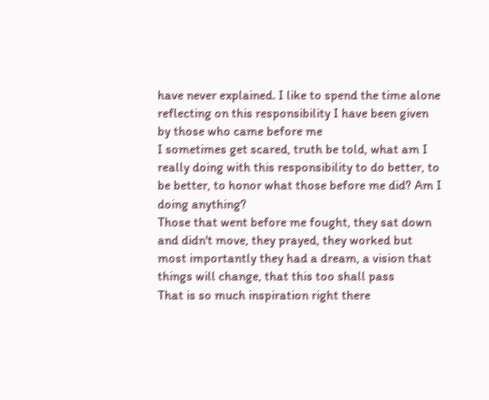have never explained. I like to spend the time alone reflecting on this responsibility I have been given by those who came before me
I sometimes get scared, truth be told, what am I really doing with this responsibility to do better, to be better, to honor what those before me did? Am I doing anything?
Those that went before me fought, they sat down and didn't move, they prayed, they worked but most importantly they had a dream, a vision that things will change, that this too shall pass
That is so much inspiration right there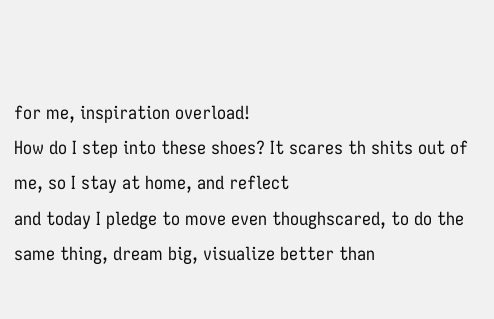for me, inspiration overload!
How do I step into these shoes? It scares th shits out of me, so I stay at home, and reflect
and today I pledge to move even thoughscared, to do the same thing, dream big, visualize better than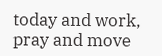today and work, pray and move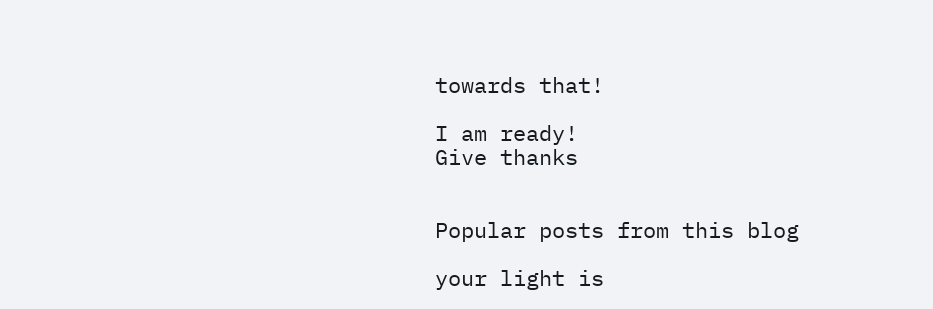towards that!

I am ready!
Give thanks


Popular posts from this blog

your light is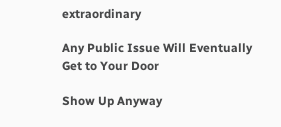extraordinary

Any Public Issue Will Eventually Get to Your Door

Show Up Anyway